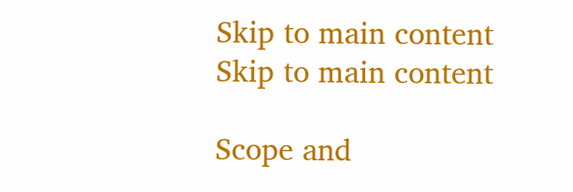Skip to main content
Skip to main content

Scope and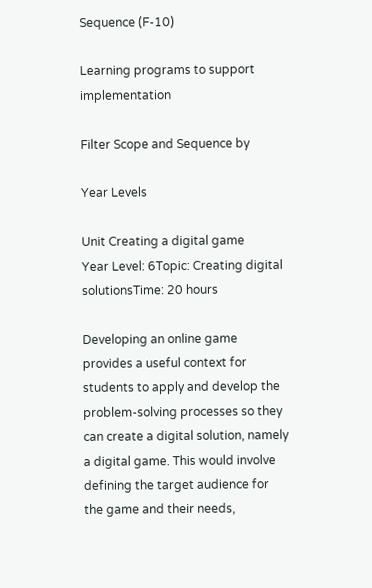Sequence (F-10)

Learning programs to support implementation

Filter Scope and Sequence by

Year Levels

Unit Creating a digital game
Year Level: 6Topic: Creating digital solutionsTime: 20 hours

Developing an online game provides a useful context for students to apply and develop the problem-solving processes so they can create a digital solution, namely a digital game. This would involve defining the target audience for the game and their needs,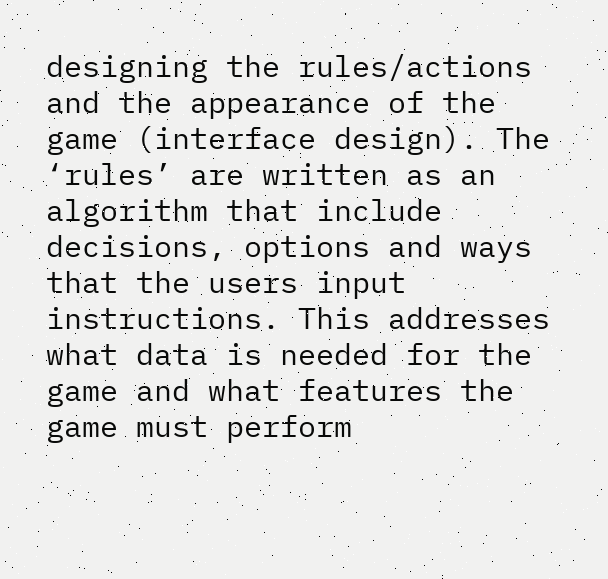designing the rules/actions and the appearance of the game (interface design). The ‘rules’ are written as an algorithm that include decisions, options and ways that the users input instructions. This addresses what data is needed for the game and what features the game must perform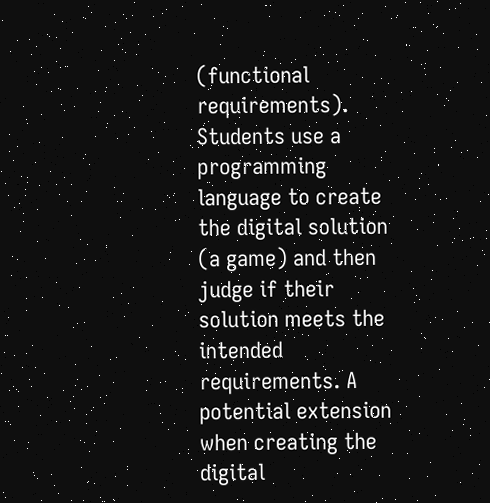(functional requirements). Students use a programming language to create the digital solution (a game) and then judge if their solution meets the intended requirements. A potential extension when creating the digital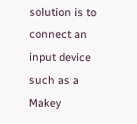solution is to connect an input device such as a Makey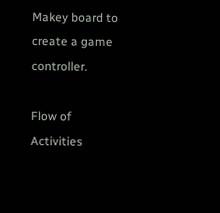Makey board to create a game controller.

Flow of Activities